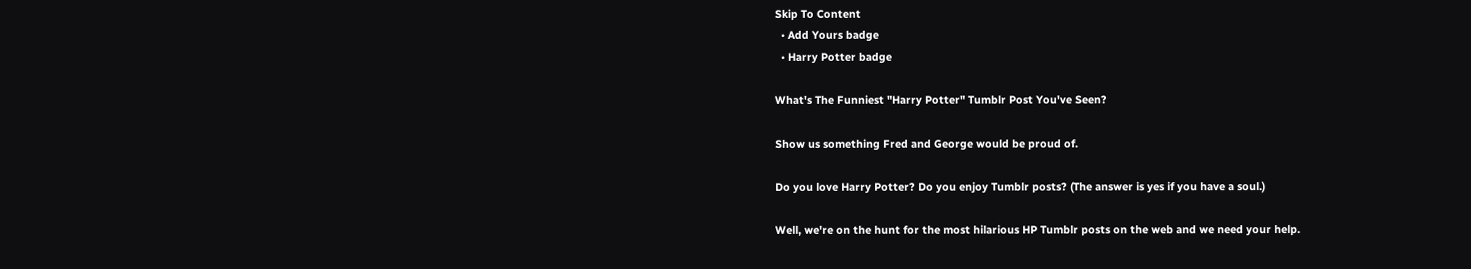Skip To Content
  • Add Yours badge
  • Harry Potter badge

What's The Funniest "Harry Potter" Tumblr Post You've Seen?

Show us something Fred and George would be proud of.

Do you love Harry Potter? Do you enjoy Tumblr posts? (The answer is yes if you have a soul.)

Well, we're on the hunt for the most hilarious HP Tumblr posts on the web and we need your help.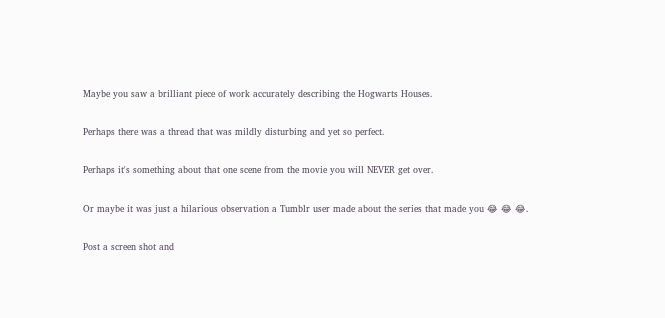Maybe you saw a brilliant piece of work accurately describing the Hogwarts Houses.

Perhaps there was a thread that was mildly disturbing and yet so perfect.

Perhaps it's something about that one scene from the movie you will NEVER get over.

Or maybe it was just a hilarious observation a Tumblr user made about the series that made you 😂 😂 😂.

Post a screen shot and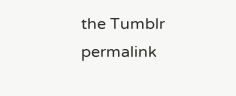the Tumblr permalink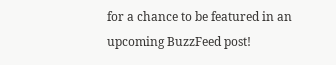for a chance to be featured in an upcoming BuzzFeed post!